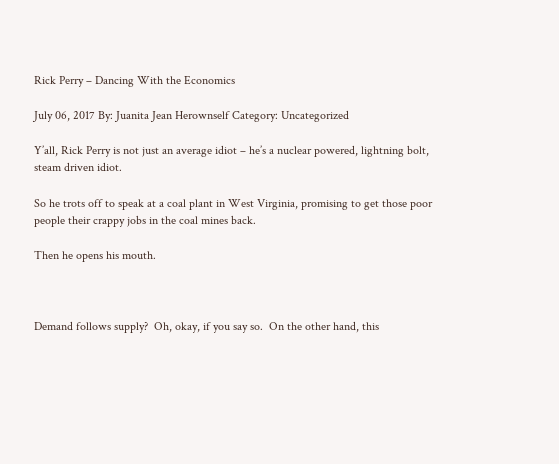Rick Perry – Dancing With the Economics

July 06, 2017 By: Juanita Jean Herownself Category: Uncategorized

Y’all, Rick Perry is not just an average idiot – he’s a nuclear powered, lightning bolt, steam driven idiot.

So he trots off to speak at a coal plant in West Virginia, promising to get those poor people their crappy jobs in the coal mines back.

Then he opens his mouth.



Demand follows supply?  Oh, okay, if you say so.  On the other hand, this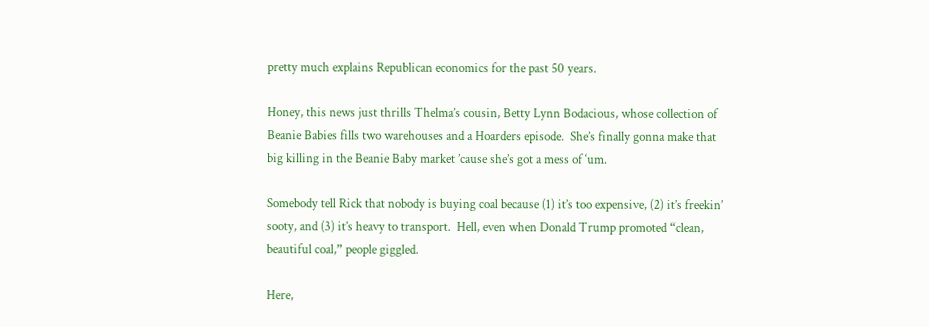pretty much explains Republican economics for the past 50 years.

Honey, this news just thrills Thelma’s cousin, Betty Lynn Bodacious, whose collection of Beanie Babies fills two warehouses and a Hoarders episode.  She’s finally gonna make that big killing in the Beanie Baby market ’cause she’s got a mess of ‘um.

Somebody tell Rick that nobody is buying coal because (1) it’s too expensive, (2) it’s freekin’ sooty, and (3) it’s heavy to transport.  Hell, even when Donald Trump promoted “clean, beautiful coal,” people giggled.

Here,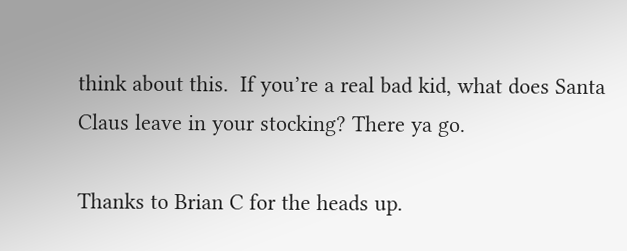think about this.  If you’re a real bad kid, what does Santa Claus leave in your stocking? There ya go.

Thanks to Brian C for the heads up.